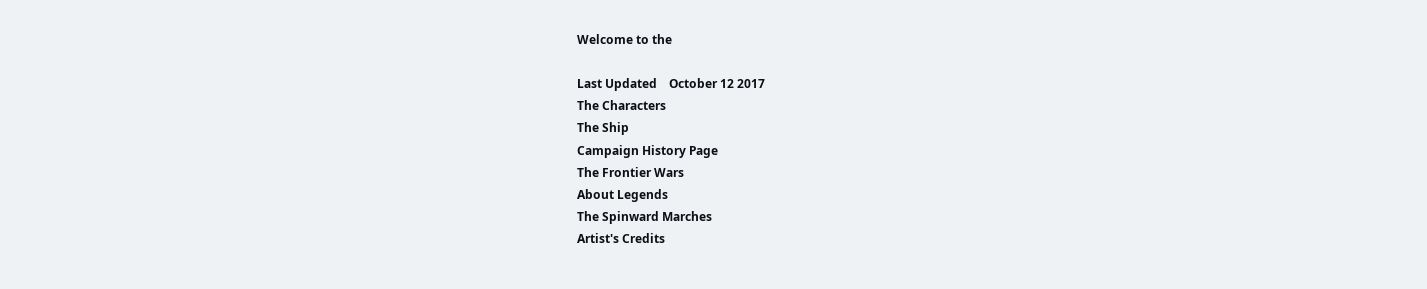Welcome to the

Last Updated    October 12 2017
The Characters
The Ship
Campaign History Page
The Frontier Wars
About Legends
The Spinward Marches
Artist's Credits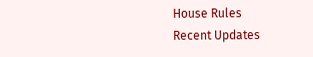House Rules
Recent Updates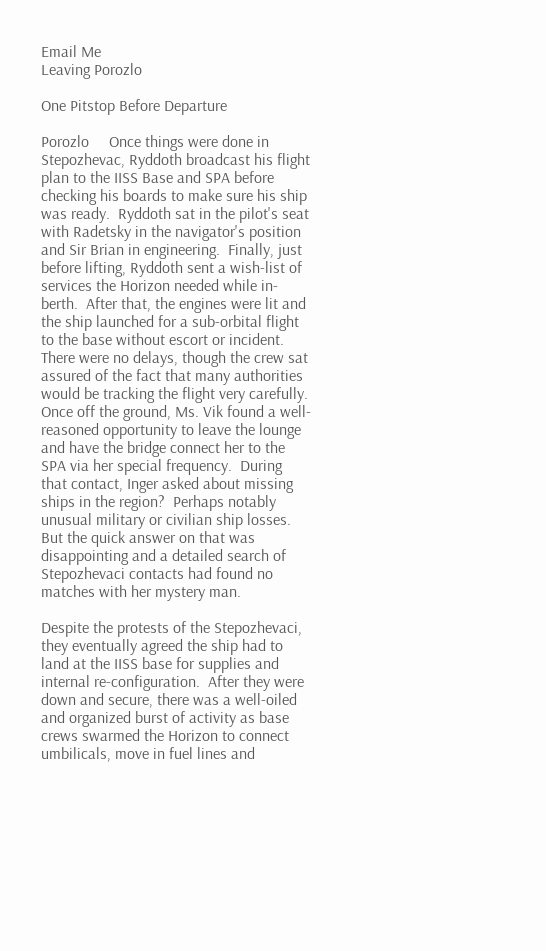Email Me
Leaving Porozlo

One Pitstop Before Departure

Porozlo     Once things were done in Stepozhevac, Ryddoth broadcast his flight plan to the IISS Base and SPA before checking his boards to make sure his ship was ready.  Ryddoth sat in the pilot's seat with Radetsky in the navigator's position and Sir Brian in engineering.  Finally, just before lifting, Ryddoth sent a wish-list of services the Horizon needed while in-berth.  After that, the engines were lit and the ship launched for a sub-orbital flight to the base without escort or incident.  There were no delays, though the crew sat assured of the fact that many authorities would be tracking the flight very carefully.  Once off the ground, Ms. Vik found a well-reasoned opportunity to leave the lounge and have the bridge connect her to the SPA via her special frequency.  During that contact, Inger asked about missing ships in the region?  Perhaps notably unusual military or civilian ship losses.  But the quick answer on that was disappointing and a detailed search of Stepozhevaci contacts had found no matches with her mystery man.

Despite the protests of the Stepozhevaci, they eventually agreed the ship had to land at the IISS base for supplies and internal re-configuration.  After they were down and secure, there was a well-oiled and organized burst of activity as base crews swarmed the Horizon to connect umbilicals, move in fuel lines and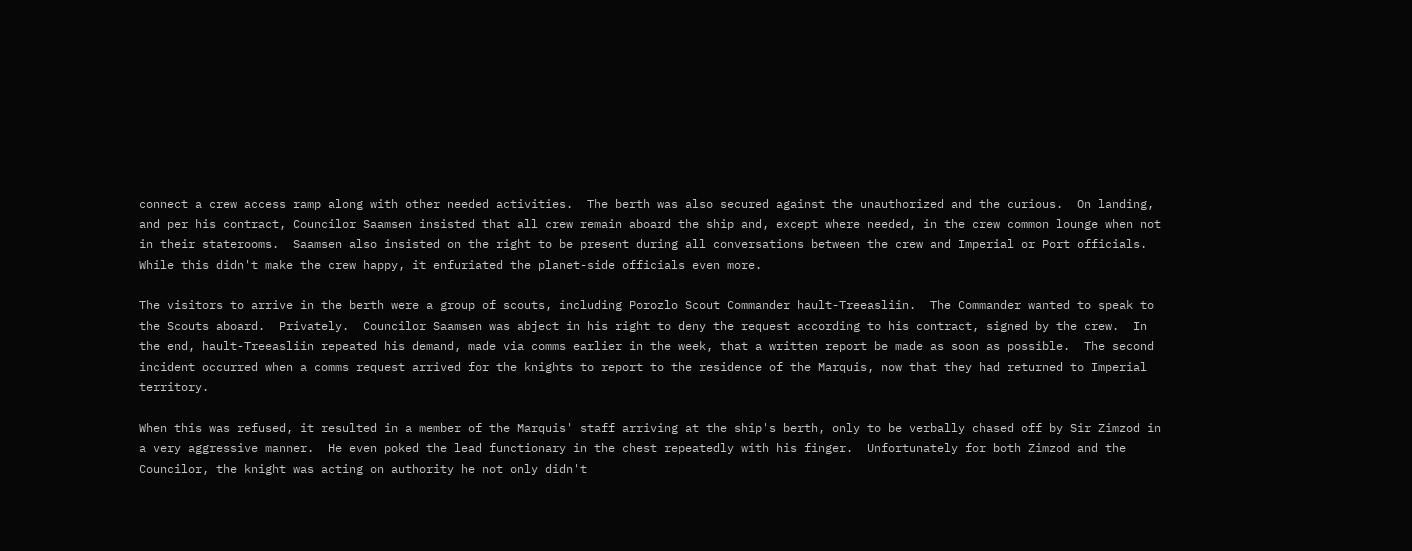connect a crew access ramp along with other needed activities.  The berth was also secured against the unauthorized and the curious.  On landing, and per his contract, Councilor Saamsen insisted that all crew remain aboard the ship and, except where needed, in the crew common lounge when not in their staterooms.  Saamsen also insisted on the right to be present during all conversations between the crew and Imperial or Port officials.  While this didn't make the crew happy, it enfuriated the planet-side officials even more.

The visitors to arrive in the berth were a group of scouts, including Porozlo Scout Commander hault-Treeasliin.  The Commander wanted to speak to the Scouts aboard.  Privately.  Councilor Saamsen was abject in his right to deny the request according to his contract, signed by the crew.  In the end, hault-Treeasliin repeated his demand, made via comms earlier in the week, that a written report be made as soon as possible.  The second incident occurred when a comms request arrived for the knights to report to the residence of the Marquis, now that they had returned to Imperial territory.

When this was refused, it resulted in a member of the Marquis' staff arriving at the ship's berth, only to be verbally chased off by Sir Zimzod in a very aggressive manner.  He even poked the lead functionary in the chest repeatedly with his finger.  Unfortunately for both Zimzod and the Councilor, the knight was acting on authority he not only didn't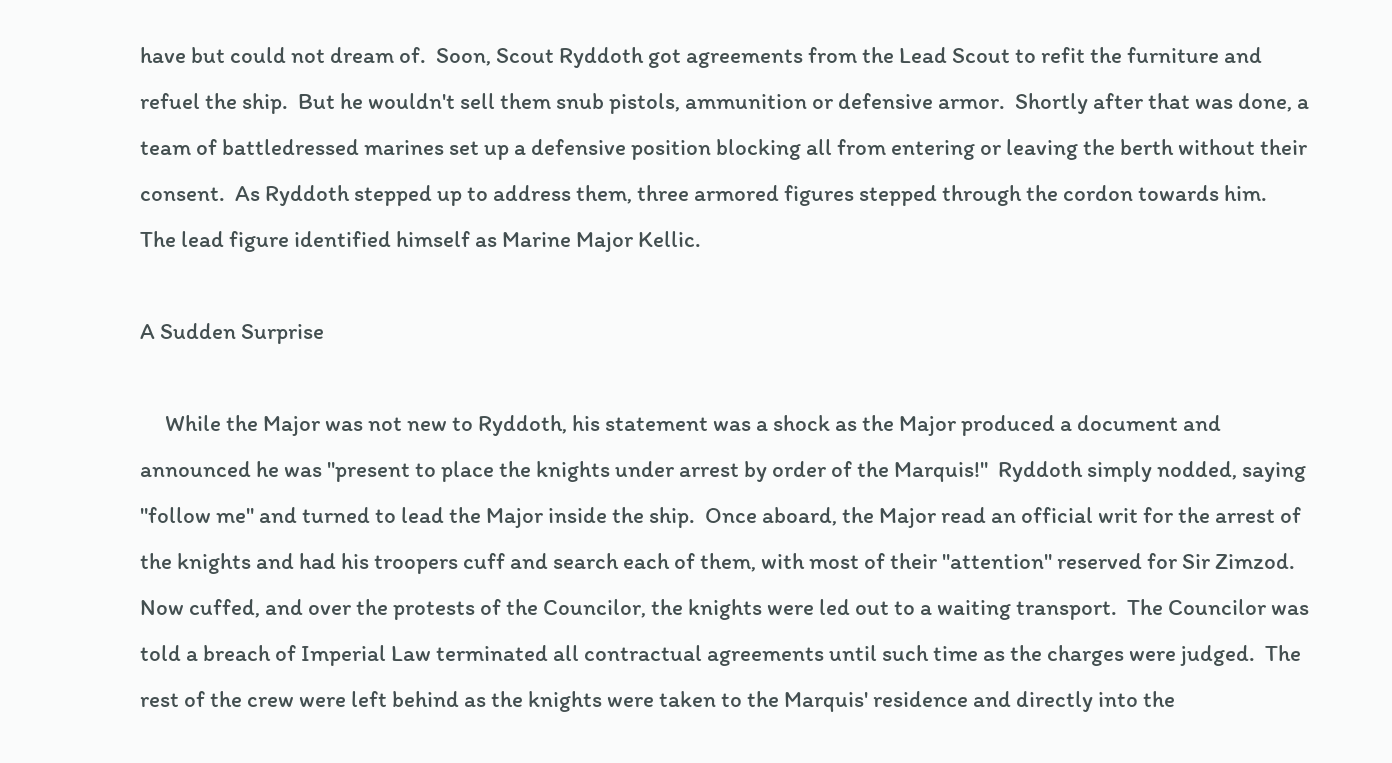have but could not dream of.  Soon, Scout Ryddoth got agreements from the Lead Scout to refit the furniture and refuel the ship.  But he wouldn't sell them snub pistols, ammunition or defensive armor.  Shortly after that was done, a team of battledressed marines set up a defensive position blocking all from entering or leaving the berth without their consent.  As Ryddoth stepped up to address them, three armored figures stepped through the cordon towards him.  The lead figure identified himself as Marine Major Kellic.

A Sudden Surprise

     While the Major was not new to Ryddoth, his statement was a shock as the Major produced a document and announced he was "present to place the knights under arrest by order of the Marquis!"  Ryddoth simply nodded, saying "follow me" and turned to lead the Major inside the ship.  Once aboard, the Major read an official writ for the arrest of the knights and had his troopers cuff and search each of them, with most of their "attention" reserved for Sir Zimzod.  Now cuffed, and over the protests of the Councilor, the knights were led out to a waiting transport.  The Councilor was told a breach of Imperial Law terminated all contractual agreements until such time as the charges were judged.  The rest of the crew were left behind as the knights were taken to the Marquis' residence and directly into the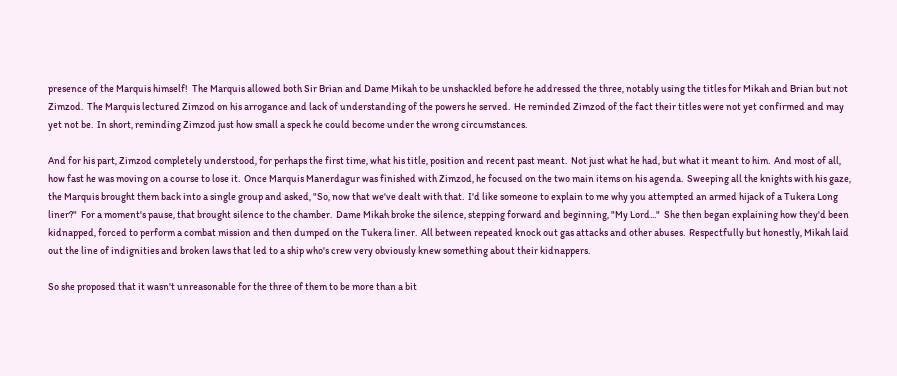presence of the Marquis himself!  The Marquis allowed both Sir Brian and Dame Mikah to be unshackled before he addressed the three, notably using the titles for Mikah and Brian but not Zimzod.  The Marquis lectured Zimzod on his arrogance and lack of understanding of the powers he served.  He reminded Zimzod of the fact their titles were not yet confirmed and may yet not be.  In short, reminding Zimzod just how small a speck he could become under the wrong circumstances.

And for his part, Zimzod completely understood, for perhaps the first time, what his title, position and recent past meant.  Not just what he had, but what it meant to him.  And most of all, how fast he was moving on a course to lose it.  Once Marquis Manerdagur was finished with Zimzod, he focused on the two main items on his agenda.  Sweeping all the knights with his gaze, the Marquis brought them back into a single group and asked, "So, now that we've dealt with that.  I'd like someone to explain to me why you attempted an armed hijack of a Tukera Long liner?"  For a moment's pause, that brought silence to the chamber.  Dame Mikah broke the silence, stepping forward and beginning, "My Lord..."  She then began explaining how they'd been kidnapped, forced to perform a combat mission and then dumped on the Tukera liner.  All between repeated knock out gas attacks and other abuses.  Respectfully but honestly, Mikah laid out the line of indignities and broken laws that led to a ship who's crew very obviously knew something about their kidnappers.

So she proposed that it wasn't unreasonable for the three of them to be more than a bit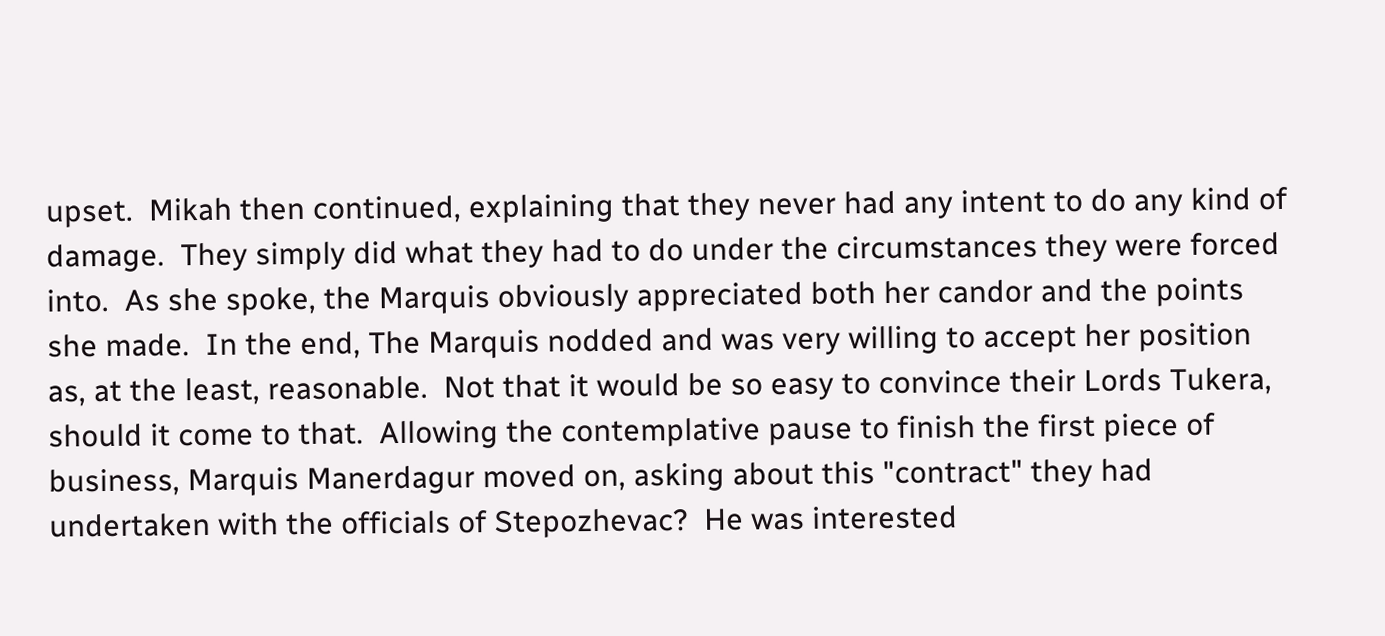upset.  Mikah then continued, explaining that they never had any intent to do any kind of damage.  They simply did what they had to do under the circumstances they were forced into.  As she spoke, the Marquis obviously appreciated both her candor and the points she made.  In the end, The Marquis nodded and was very willing to accept her position as, at the least, reasonable.  Not that it would be so easy to convince their Lords Tukera, should it come to that.  Allowing the contemplative pause to finish the first piece of business, Marquis Manerdagur moved on, asking about this "contract" they had undertaken with the officials of Stepozhevac?  He was interested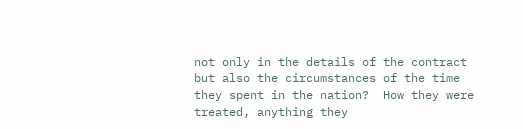not only in the details of the contract but also the circumstances of the time they spent in the nation?  How they were treated, anything they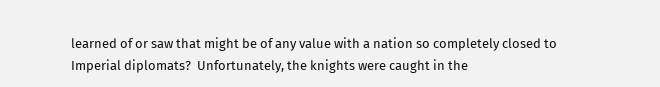learned of or saw that might be of any value with a nation so completely closed to Imperial diplomats?  Unfortunately, the knights were caught in the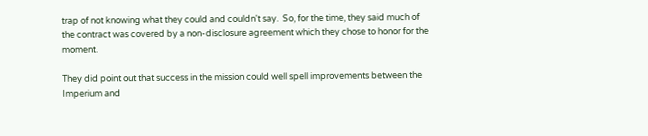trap of not knowing what they could and couldn't say.  So, for the time, they said much of the contract was covered by a non-disclosure agreement which they chose to honor for the moment.

They did point out that success in the mission could well spell improvements between the Imperium and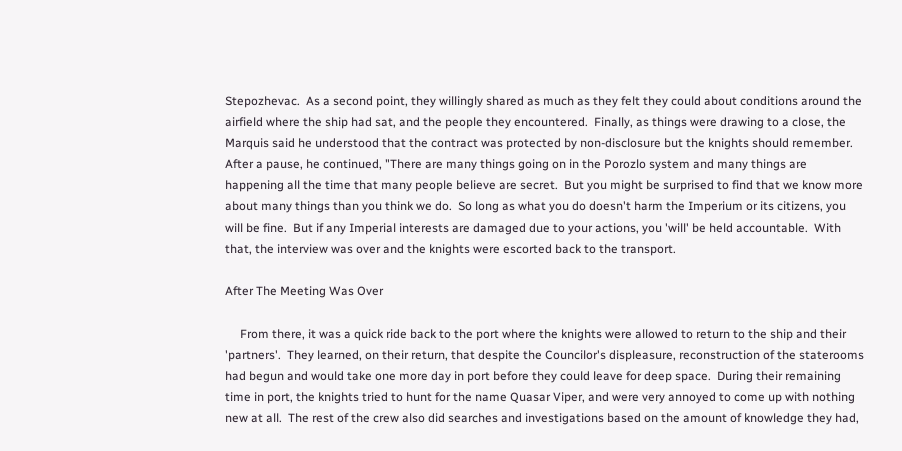Stepozhevac.  As a second point, they willingly shared as much as they felt they could about conditions around the airfield where the ship had sat, and the people they encountered.  Finally, as things were drawing to a close, the Marquis said he understood that the contract was protected by non-disclosure but the knights should remember.  After a pause, he continued, "There are many things going on in the Porozlo system and many things are happening all the time that many people believe are secret.  But you might be surprised to find that we know more about many things than you think we do.  So long as what you do doesn't harm the Imperium or its citizens, you will be fine.  But if any Imperial interests are damaged due to your actions, you 'will' be held accountable.  With that, the interview was over and the knights were escorted back to the transport.

After The Meeting Was Over

     From there, it was a quick ride back to the port where the knights were allowed to return to the ship and their 'partners'.  They learned, on their return, that despite the Councilor's displeasure, reconstruction of the staterooms had begun and would take one more day in port before they could leave for deep space.  During their remaining time in port, the knights tried to hunt for the name Quasar Viper, and were very annoyed to come up with nothing new at all.  The rest of the crew also did searches and investigations based on the amount of knowledge they had,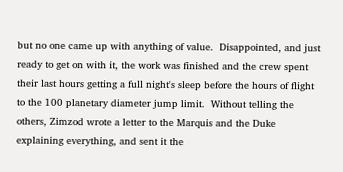but no one came up with anything of value.  Disappointed, and just ready to get on with it, the work was finished and the crew spent their last hours getting a full night's sleep before the hours of flight to the 100 planetary diameter jump limit.  Without telling the others, Zimzod wrote a letter to the Marquis and the Duke explaining everything, and sent it the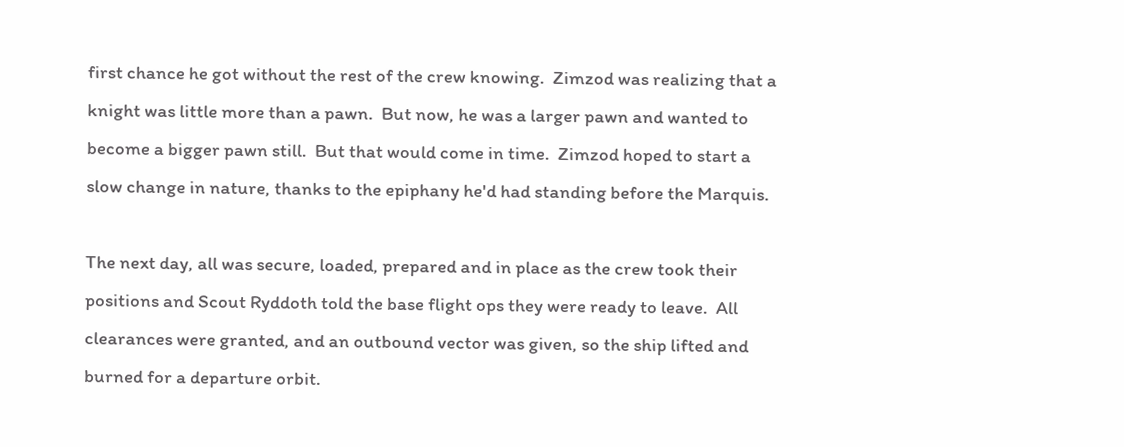first chance he got without the rest of the crew knowing.  Zimzod was realizing that a knight was little more than a pawn.  But now, he was a larger pawn and wanted to become a bigger pawn still.  But that would come in time.  Zimzod hoped to start a slow change in nature, thanks to the epiphany he'd had standing before the Marquis.

The next day, all was secure, loaded, prepared and in place as the crew took their positions and Scout Ryddoth told the base flight ops they were ready to leave.  All clearances were granted, and an outbound vector was given, so the ship lifted and burned for a departure orbit.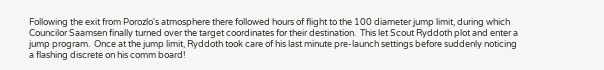Following the exit from Porozlo's atmosphere there followed hours of flight to the 100 diameter jump limit, during which Councilor Saamsen finally turned over the target coordinates for their destination.  This let Scout Ryddoth plot and enter a jump program.  Once at the jump limit, Ryddoth took care of his last minute pre-launch settings before suddenly noticing a flashing discrete on his comm board!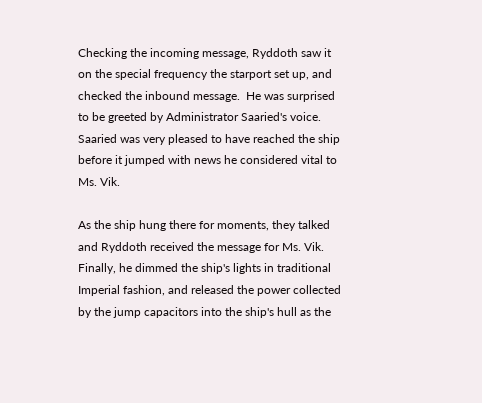Checking the incoming message, Ryddoth saw it on the special frequency the starport set up, and checked the inbound message.  He was surprised to be greeted by Administrator Saaried's voice.  Saaried was very pleased to have reached the ship before it jumped with news he considered vital to Ms. Vik.

As the ship hung there for moments, they talked and Ryddoth received the message for Ms. Vik.  Finally, he dimmed the ship's lights in traditional Imperial fashion, and released the power collected by the jump capacitors into the ship's hull as the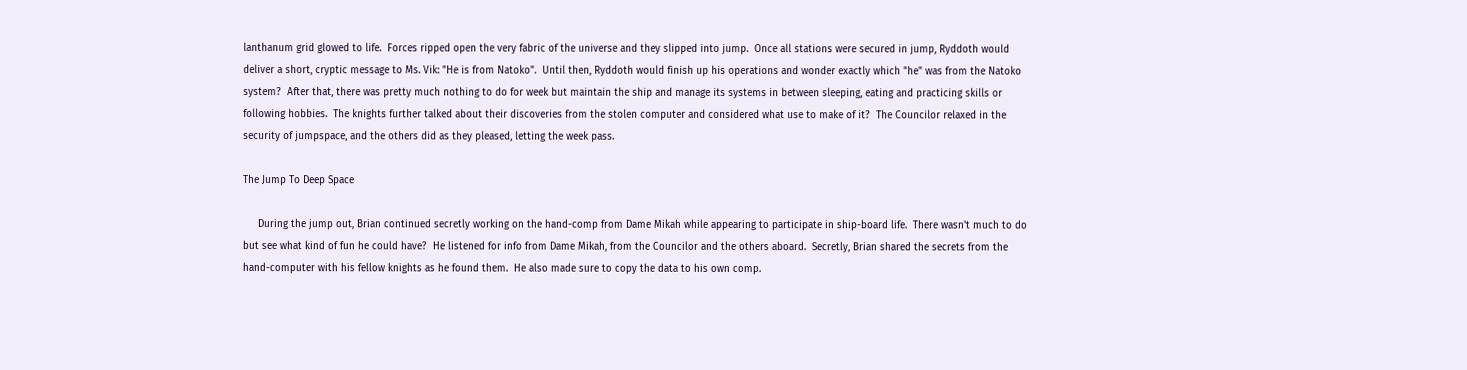lanthanum grid glowed to life.  Forces ripped open the very fabric of the universe and they slipped into jump.  Once all stations were secured in jump, Ryddoth would deliver a short, cryptic message to Ms. Vik: "He is from Natoko".  Until then, Ryddoth would finish up his operations and wonder exactly which "he" was from the Natoko system?  After that, there was pretty much nothing to do for week but maintain the ship and manage its systems in between sleeping, eating and practicing skills or following hobbies.  The knights further talked about their discoveries from the stolen computer and considered what use to make of it?  The Councilor relaxed in the security of jumpspace, and the others did as they pleased, letting the week pass.

The Jump To Deep Space

     During the jump out, Brian continued secretly working on the hand-comp from Dame Mikah while appearing to participate in ship-board life.  There wasn't much to do but see what kind of fun he could have?  He listened for info from Dame Mikah, from the Councilor and the others aboard.  Secretly, Brian shared the secrets from the hand-computer with his fellow knights as he found them.  He also made sure to copy the data to his own comp.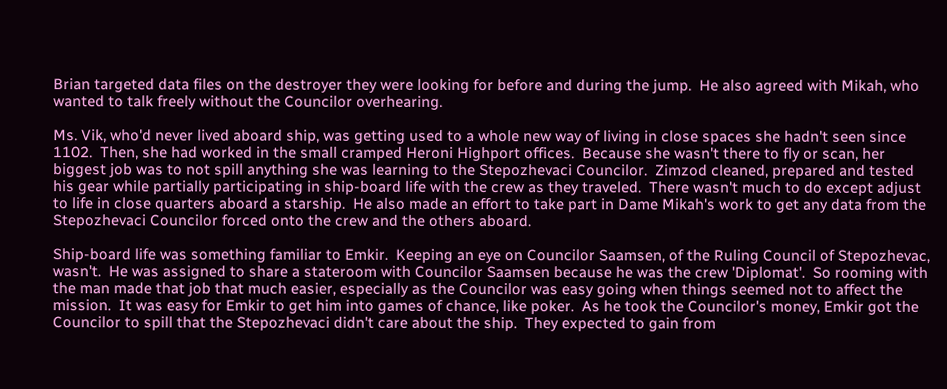Brian targeted data files on the destroyer they were looking for before and during the jump.  He also agreed with Mikah, who wanted to talk freely without the Councilor overhearing.

Ms. Vik, who'd never lived aboard ship, was getting used to a whole new way of living in close spaces she hadn't seen since 1102.  Then, she had worked in the small cramped Heroni Highport offices.  Because she wasn't there to fly or scan, her biggest job was to not spill anything she was learning to the Stepozhevaci Councilor.  Zimzod cleaned, prepared and tested his gear while partially participating in ship-board life with the crew as they traveled.  There wasn't much to do except adjust to life in close quarters aboard a starship.  He also made an effort to take part in Dame Mikah's work to get any data from the Stepozhevaci Councilor forced onto the crew and the others aboard.

Ship-board life was something familiar to Emkir.  Keeping an eye on Councilor Saamsen, of the Ruling Council of Stepozhevac, wasn't.  He was assigned to share a stateroom with Councilor Saamsen because he was the crew 'Diplomat'.  So rooming with the man made that job that much easier, especially as the Councilor was easy going when things seemed not to affect the mission.  It was easy for Emkir to get him into games of chance, like poker.  As he took the Councilor's money, Emkir got the Councilor to spill that the Stepozhevaci didn't care about the ship.  They expected to gain from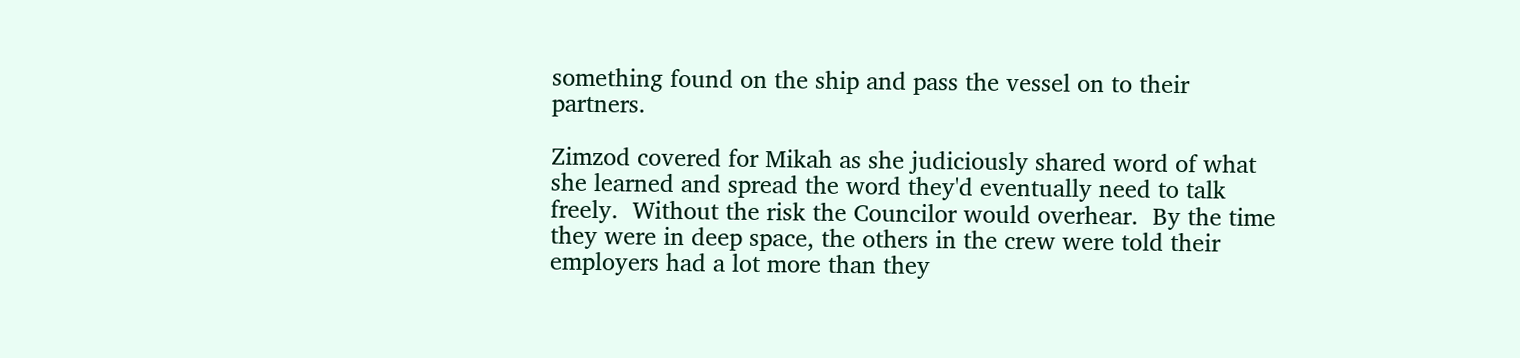something found on the ship and pass the vessel on to their partners.

Zimzod covered for Mikah as she judiciously shared word of what she learned and spread the word they'd eventually need to talk freely.  Without the risk the Councilor would overhear.  By the time they were in deep space, the others in the crew were told their employers had a lot more than they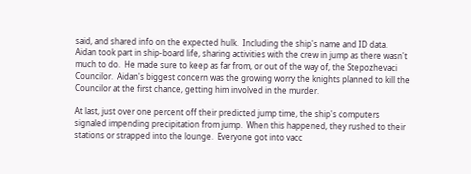said, and shared info on the expected hulk.  Including the ship's name and ID data.  Aidan took part in ship-board life, sharing activities with the crew in jump as there wasn't much to do.  He made sure to keep as far from, or out of the way of, the Stepozhevaci Councilor.  Aidan's biggest concern was the growing worry the knights planned to kill the Councilor at the first chance, getting him involved in the murder.

At last, just over one percent off their predicted jump time, the ship's computers signaled impending precipitation from jump.  When this happened, they rushed to their stations or strapped into the lounge.  Everyone got into vacc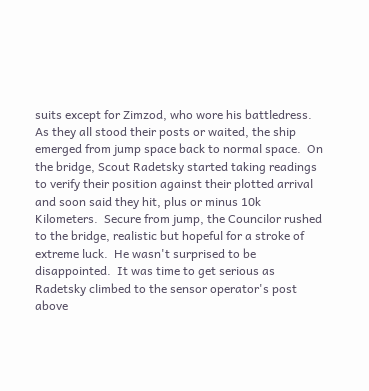suits except for Zimzod, who wore his battledress.  As they all stood their posts or waited, the ship emerged from jump space back to normal space.  On the bridge, Scout Radetsky started taking readings to verify their position against their plotted arrival and soon said they hit, plus or minus 10k Kilometers.  Secure from jump, the Councilor rushed to the bridge, realistic but hopeful for a stroke of extreme luck.  He wasn't surprised to be disappointed.  It was time to get serious as Radetsky climbed to the sensor operator's post above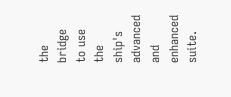the bridge to use the ship's advanced and enhanced suite.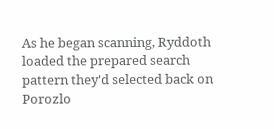As he began scanning, Ryddoth loaded the prepared search pattern they'd selected back on Porozlo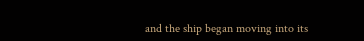and the ship began moving into its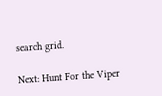search grid.

Next: Hunt For the Viper